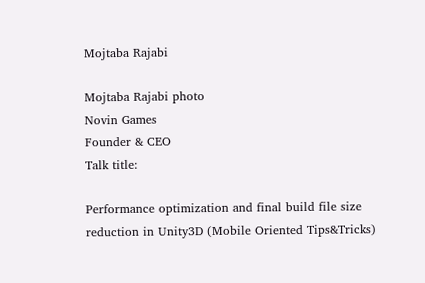Mojtaba Rajabi

Mojtaba Rajabi photo
Novin Games
Founder & CEO
Talk title:

Performance optimization and final build file size reduction in Unity3D (Mobile Oriented Tips&Tricks)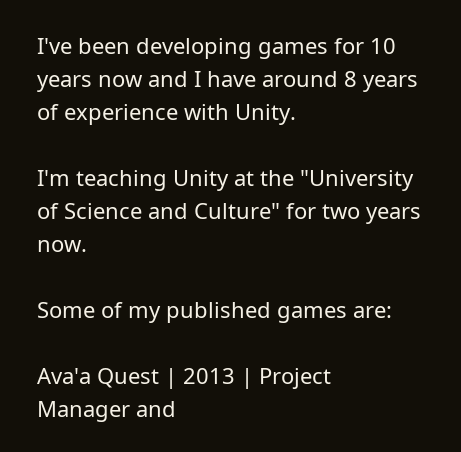I've been developing games for 10 years now and I have around 8 years of experience with Unity.

I'm teaching Unity at the "University of Science and Culture" for two years now.

Some of my published games are:

Ava'a Quest | 2013 | Project Manager and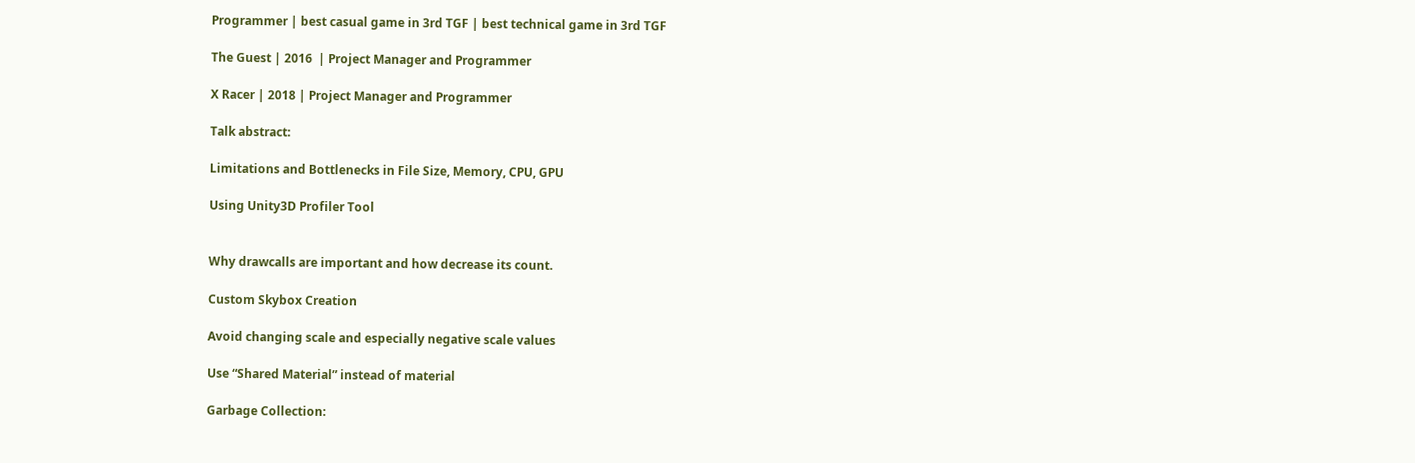Programmer | best casual game in 3rd TGF | best technical game in 3rd TGF

The Guest | 2016  | Project Manager and Programmer

X Racer | 2018 | Project Manager and Programmer

Talk abstract:

Limitations and Bottlenecks in File Size, Memory, CPU, GPU

Using Unity3D Profiler Tool


Why drawcalls are important and how decrease its count.

Custom Skybox Creation

Avoid changing scale and especially negative scale values

Use “Shared Material” instead of material

Garbage Collection: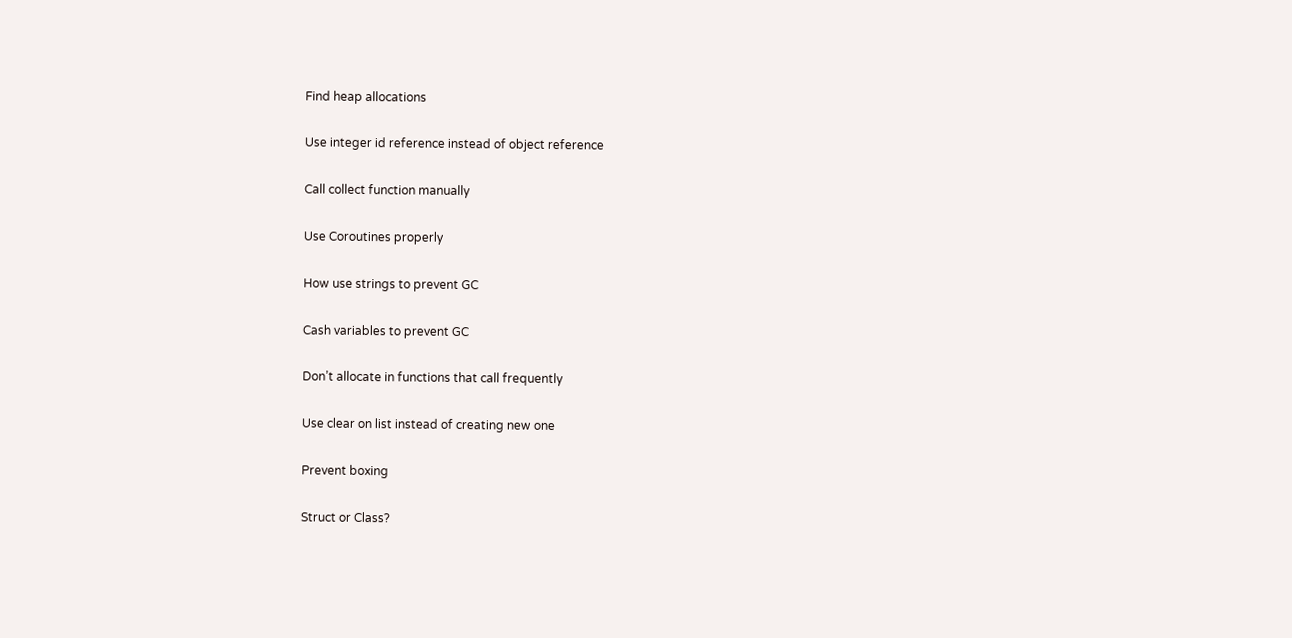Find heap allocations

Use integer id reference instead of object reference

Call collect function manually

Use Coroutines properly

How use strings to prevent GC

Cash variables to prevent GC

Don’t allocate in functions that call frequently

Use clear on list instead of creating new one

Prevent boxing

Struct or Class?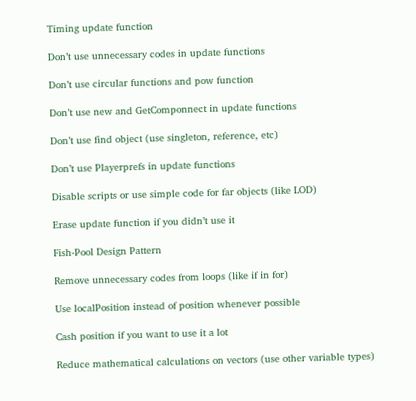Timing update function

Don’t use unnecessary codes in update functions

Don’t use circular functions and pow function

Don’t use new and GetComponnect in update functions

Don’t use find object (use singleton, reference, etc)

Don’t use Playerprefs in update functions

Disable scripts or use simple code for far objects (like LOD)

Erase update function if you didn’t use it

Fish-Pool Design Pattern

Remove unnecessary codes from loops (like if in for)

Use localPosition instead of position whenever possible

Cash position if you want to use it a lot

Reduce mathematical calculations on vectors (use other variable types)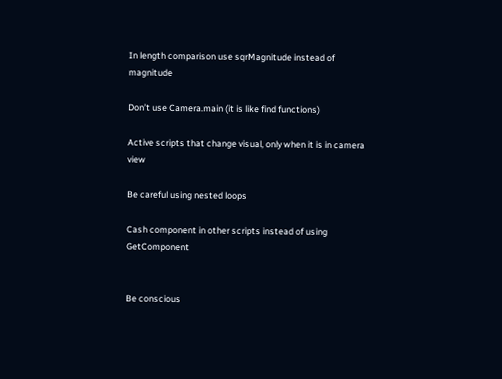In length comparison use sqrMagnitude instead of magnitude

Don’t use Camera.main (it is like find functions)

Active scripts that change visual, only when it is in camera view

Be careful using nested loops

Cash component in other scripts instead of using GetComponent


Be conscious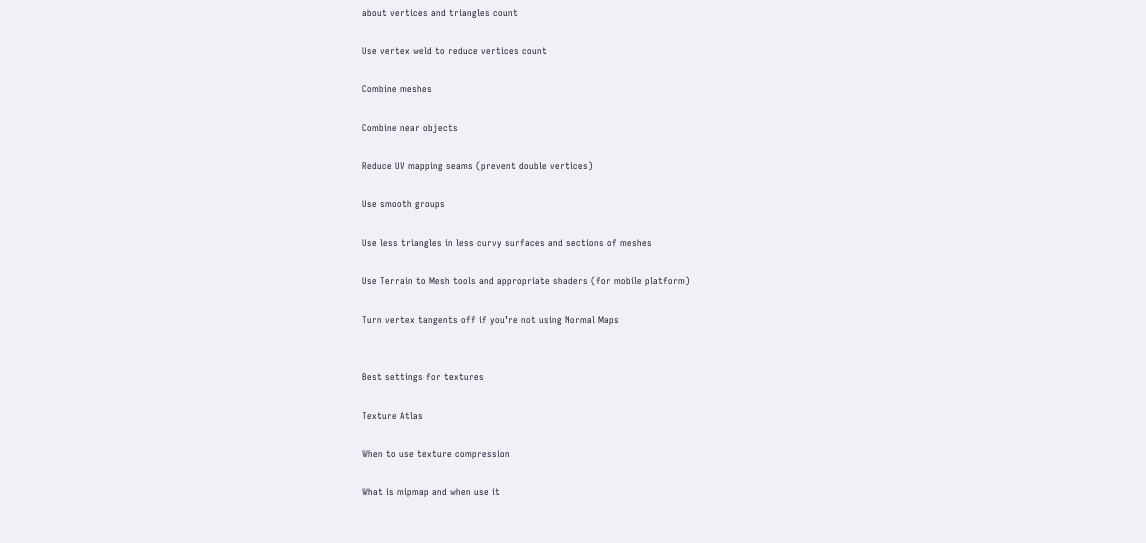about vertices and triangles count

Use vertex weld to reduce vertices count

Combine meshes

Combine near objects

Reduce UV mapping seams (prevent double vertices)

Use smooth groups

Use less triangles in less curvy surfaces and sections of meshes

Use Terrain to Mesh tools and appropriate shaders (for mobile platform)

Turn vertex tangents off if you’re not using Normal Maps


Best settings for textures

Texture Atlas

When to use texture compression

What is mipmap and when use it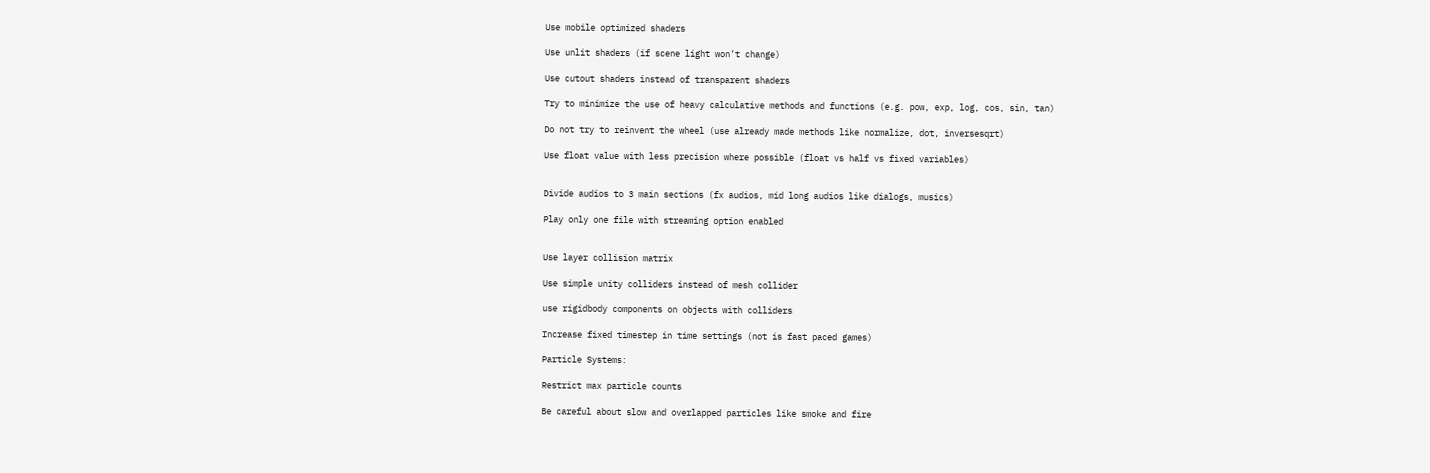Use mobile optimized shaders

Use unlit shaders (if scene light won’t change)

Use cutout shaders instead of transparent shaders

Try to minimize the use of heavy calculative methods and functions (e.g. pow, exp, log, cos, sin, tan)

Do not try to reinvent the wheel (use already made methods like normalize, dot, inversesqrt)

Use float value with less precision where possible (float vs half vs fixed variables)


Divide audios to 3 main sections (fx audios, mid long audios like dialogs, musics)

Play only one file with streaming option enabled


Use layer collision matrix

Use simple unity colliders instead of mesh collider

use rigidbody components on objects with colliders

Increase fixed timestep in time settings (not is fast paced games)

Particle Systems:

Restrict max particle counts

Be careful about slow and overlapped particles like smoke and fire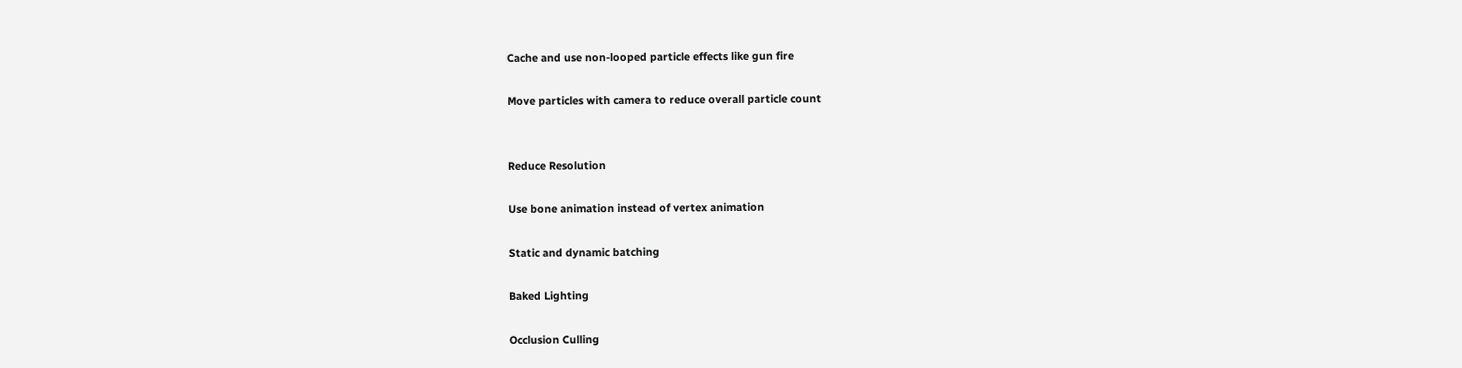Cache and use non-looped particle effects like gun fire

Move particles with camera to reduce overall particle count


Reduce Resolution

Use bone animation instead of vertex animation

Static and dynamic batching

Baked Lighting

Occlusion Culling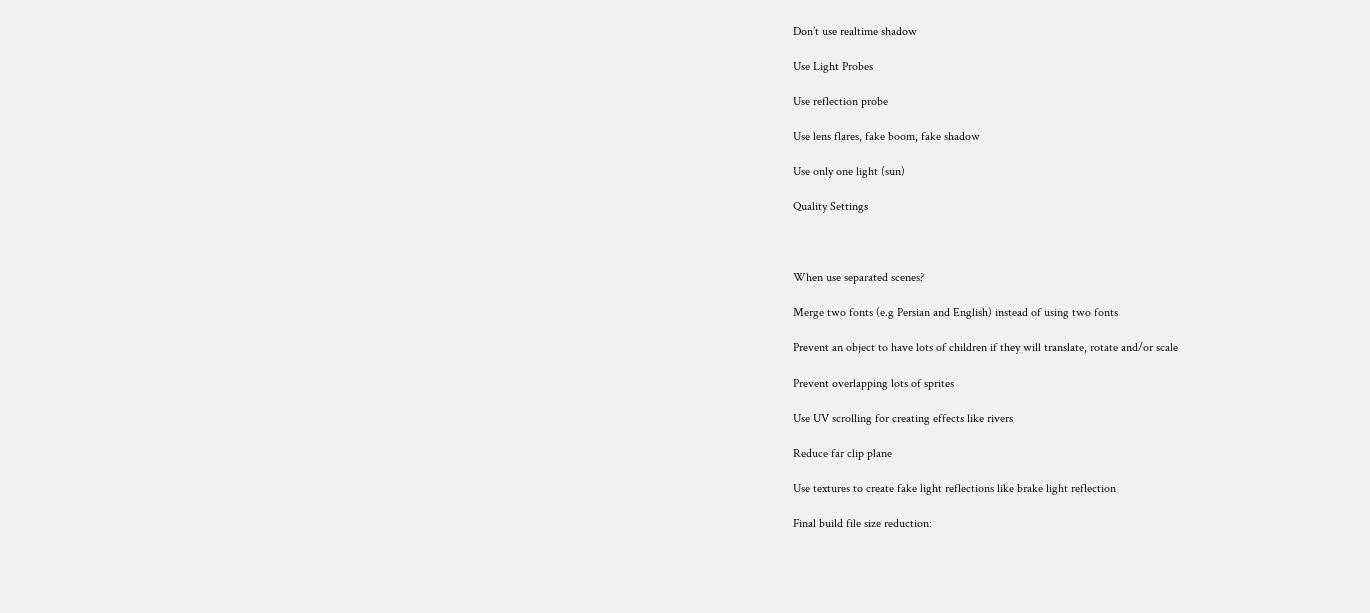Don’t use realtime shadow

Use Light Probes

Use reflection probe

Use lens flares, fake boom, fake shadow

Use only one light (sun)

Quality Settings



When use separated scenes?

Merge two fonts (e.g Persian and English) instead of using two fonts

Prevent an object to have lots of children if they will translate, rotate and/or scale

Prevent overlapping lots of sprites

Use UV scrolling for creating effects like rivers

Reduce far clip plane

Use textures to create fake light reflections like brake light reflection

Final build file size reduction: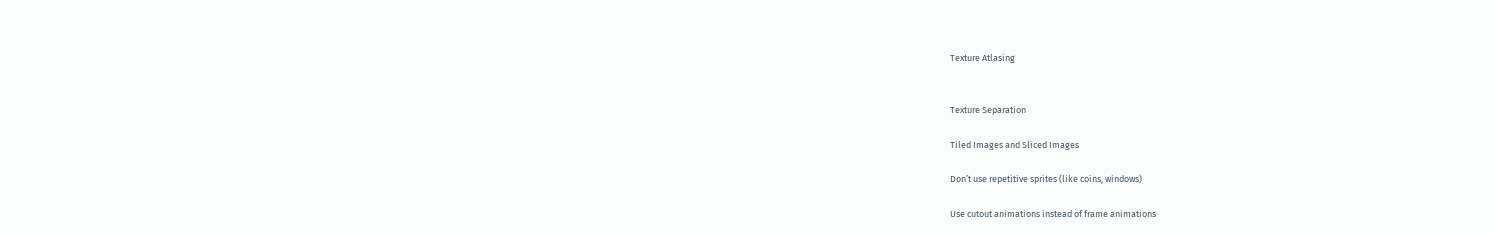Texture Atlasing


Texture Separation

Tiled Images and Sliced Images

Don’t use repetitive sprites (like coins, windows)

Use cutout animations instead of frame animations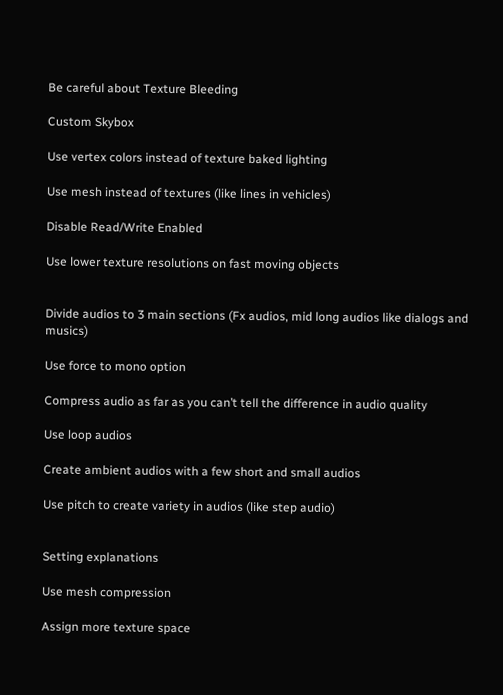Be careful about Texture Bleeding

Custom Skybox

Use vertex colors instead of texture baked lighting

Use mesh instead of textures (like lines in vehicles)

Disable Read/Write Enabled

Use lower texture resolutions on fast moving objects


Divide audios to 3 main sections (Fx audios, mid long audios like dialogs and musics)

Use force to mono option

Compress audio as far as you can’t tell the difference in audio quality

Use loop audios

Create ambient audios with a few short and small audios

Use pitch to create variety in audios (like step audio)


Setting explanations

Use mesh compression

Assign more texture space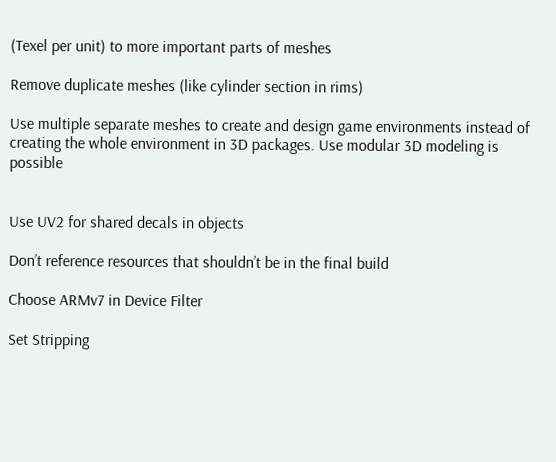(Texel per unit) to more important parts of meshes

Remove duplicate meshes (like cylinder section in rims)

Use multiple separate meshes to create and design game environments instead of creating the whole environment in 3D packages. Use modular 3D modeling is possible


Use UV2 for shared decals in objects

Don’t reference resources that shouldn’t be in the final build

Choose ARMv7 in Device Filter

Set Stripping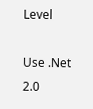Level

Use .Net 2.0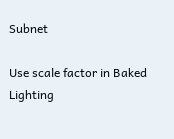Subnet

Use scale factor in Baked Lighting